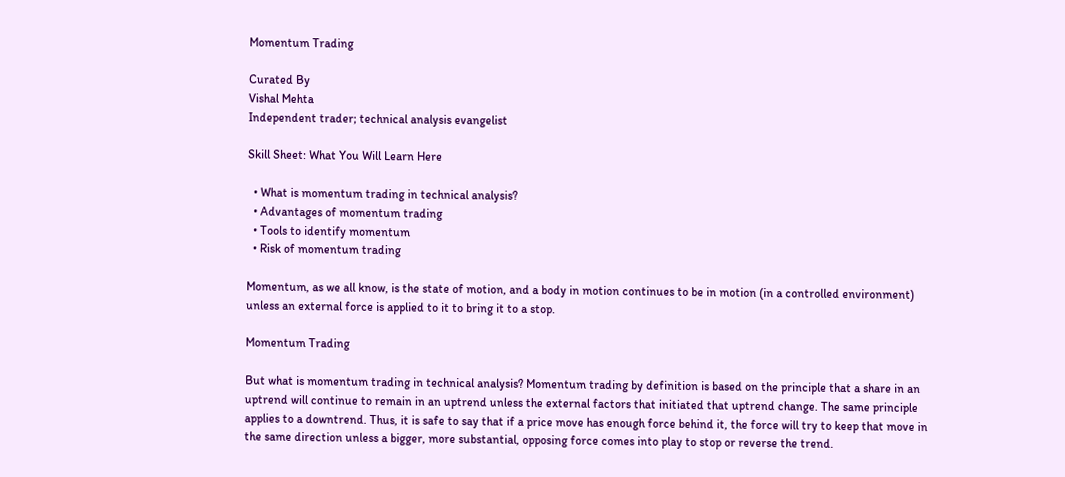Momentum Trading

Curated By
Vishal Mehta
Independent trader; technical analysis evangelist

Skill Sheet: What You Will Learn Here

  • What is momentum trading in technical analysis?
  • Advantages of momentum trading
  • Tools to identify momentum
  • Risk of momentum trading

Momentum, as we all know, is the state of motion, and a body in motion continues to be in motion (in a controlled environment) unless an external force is applied to it to bring it to a stop.

Momentum Trading

But what is momentum trading in technical analysis? Momentum trading by definition is based on the principle that a share in an uptrend will continue to remain in an uptrend unless the external factors that initiated that uptrend change. The same principle applies to a downtrend. Thus, it is safe to say that if a price move has enough force behind it, the force will try to keep that move in the same direction unless a bigger, more substantial, opposing force comes into play to stop or reverse the trend.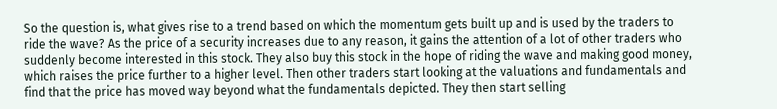So the question is, what gives rise to a trend based on which the momentum gets built up and is used by the traders to ride the wave? As the price of a security increases due to any reason, it gains the attention of a lot of other traders who suddenly become interested in this stock. They also buy this stock in the hope of riding the wave and making good money, which raises the price further to a higher level. Then other traders start looking at the valuations and fundamentals and find that the price has moved way beyond what the fundamentals depicted. They then start selling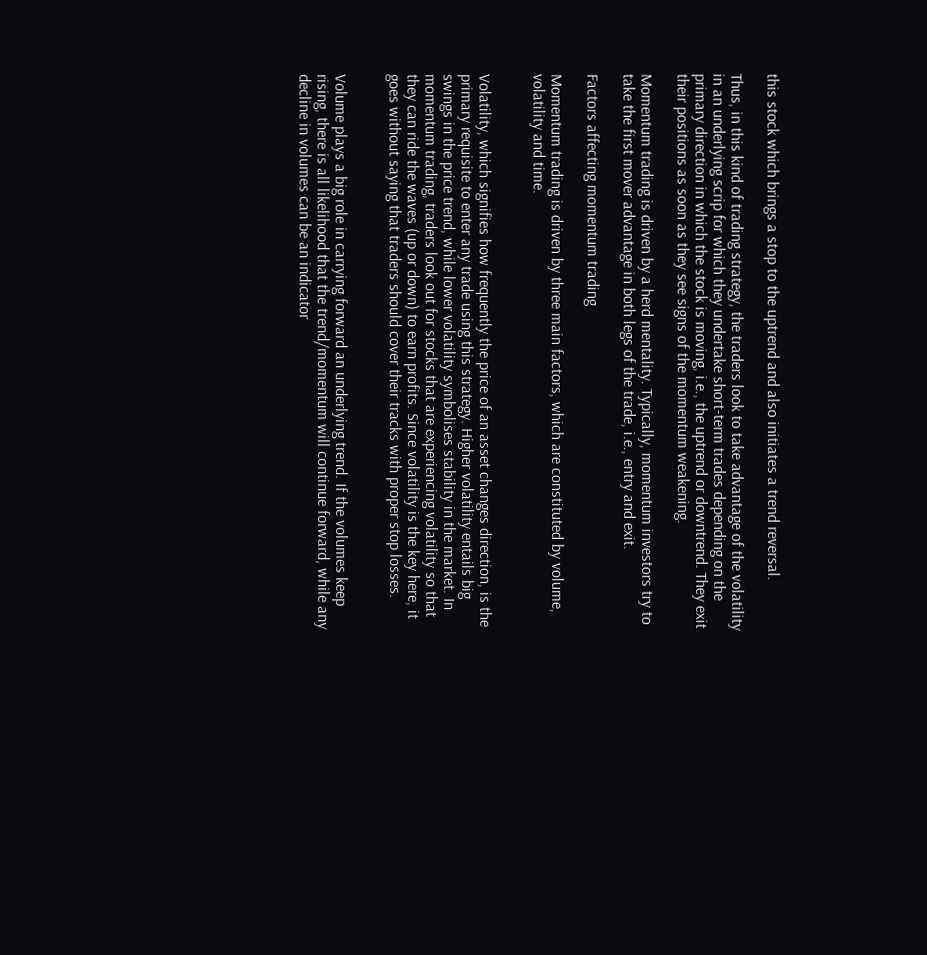this stock which brings a stop to the uptrend and also initiates a trend reversal.

Thus, in this kind of trading strategy, the traders look to take advantage of the volatility in an underlying scrip for which they undertake short-term trades depending on the primary direction in which the stock is moving, i.e., the uptrend or downtrend. They exit their positions as soon as they see signs of the momentum weakening.

Momentum trading is driven by a herd mentality. Typically, momentum investors try to take the first mover advantage in both legs of the trade, i.e., entry and exit.

Factors affecting momentum trading

Momentum trading is driven by three main factors, which are constituted by volume, volatility and time.


Volatility, which signifies how frequently the price of an asset changes direction, is the primary requisite to enter any trade using this strategy. Higher volatility entails big swings in the price trend, while lower volatility symbolises stability in the market. In momentum trading, traders look out for stocks that are experiencing volatility so that they can ride the waves (up or down) to earn profits. Since volatility is the key here, it goes without saying that traders should cover their tracks with proper stop losses.


Volume plays a big role in carrying forward an underlying trend. If the volumes keep rising, there is all likelihood that the trend/momentum will continue forward, while any decline in volumes can be an indicator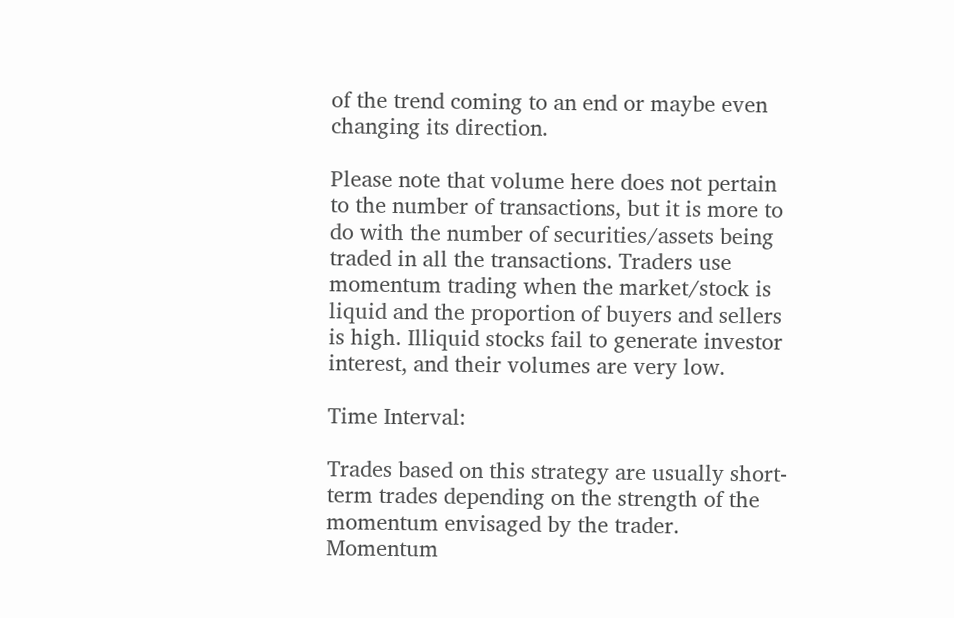of the trend coming to an end or maybe even changing its direction.

Please note that volume here does not pertain to the number of transactions, but it is more to do with the number of securities/assets being traded in all the transactions. Traders use momentum trading when the market/stock is liquid and the proportion of buyers and sellers is high. Illiquid stocks fail to generate investor interest, and their volumes are very low.

Time Interval:

Trades based on this strategy are usually short-term trades depending on the strength of the momentum envisaged by the trader. Momentum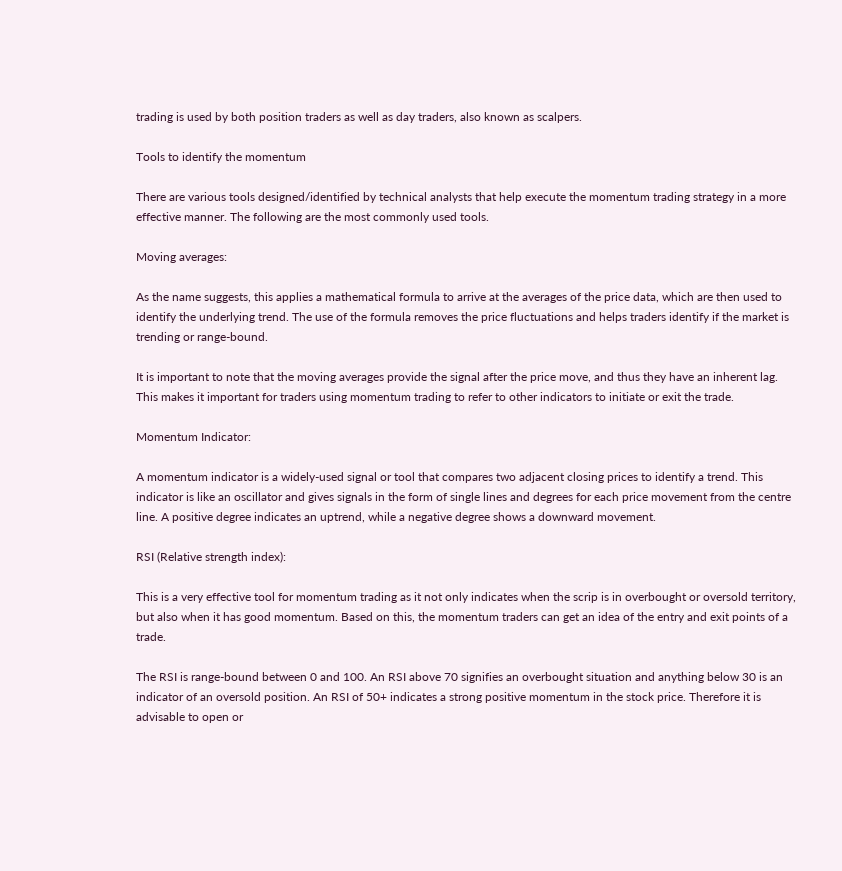trading is used by both position traders as well as day traders, also known as scalpers.

Tools to identify the momentum

There are various tools designed/identified by technical analysts that help execute the momentum trading strategy in a more effective manner. The following are the most commonly used tools.

Moving averages:

As the name suggests, this applies a mathematical formula to arrive at the averages of the price data, which are then used to identify the underlying trend. The use of the formula removes the price fluctuations and helps traders identify if the market is trending or range-bound.

It is important to note that the moving averages provide the signal after the price move, and thus they have an inherent lag. This makes it important for traders using momentum trading to refer to other indicators to initiate or exit the trade.

Momentum Indicator:

A momentum indicator is a widely-used signal or tool that compares two adjacent closing prices to identify a trend. This indicator is like an oscillator and gives signals in the form of single lines and degrees for each price movement from the centre line. A positive degree indicates an uptrend, while a negative degree shows a downward movement.

RSI (Relative strength index):

This is a very effective tool for momentum trading as it not only indicates when the scrip is in overbought or oversold territory, but also when it has good momentum. Based on this, the momentum traders can get an idea of the entry and exit points of a trade.

The RSI is range-bound between 0 and 100. An RSI above 70 signifies an overbought situation and anything below 30 is an indicator of an oversold position. An RSI of 50+ indicates a strong positive momentum in the stock price. Therefore it is advisable to open or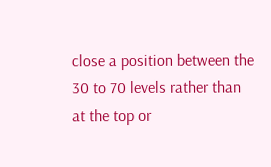close a position between the 30 to 70 levels rather than at the top or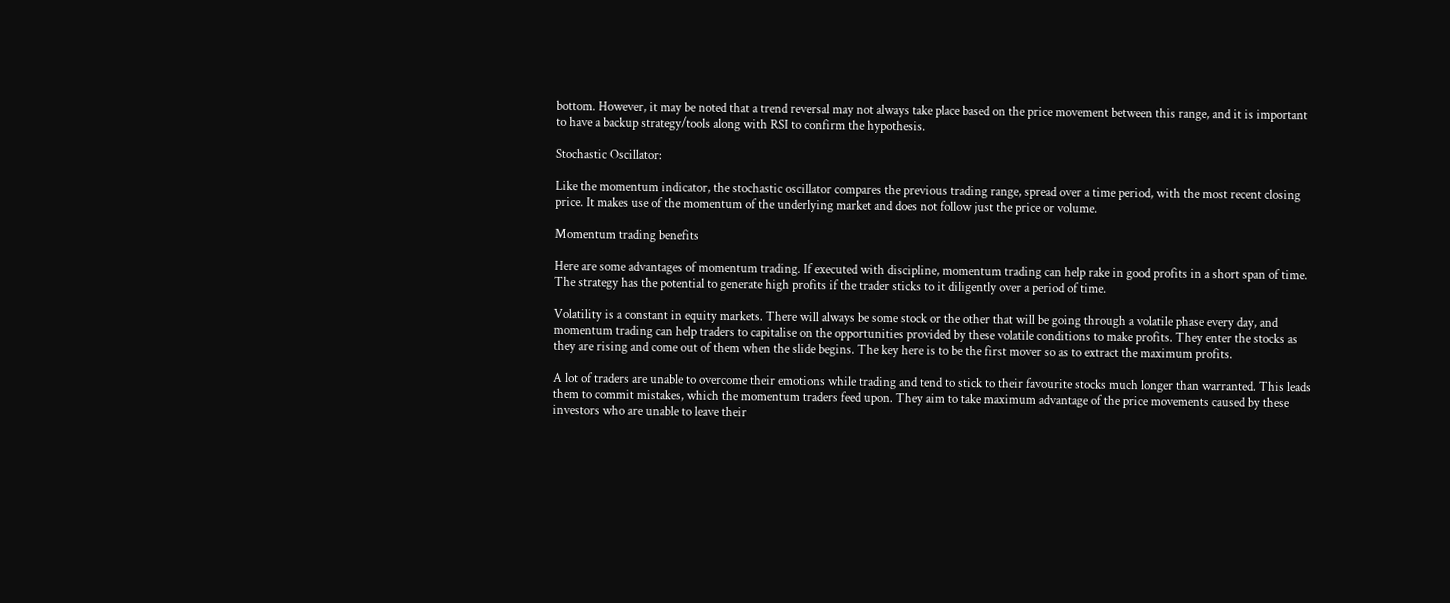bottom. However, it may be noted that a trend reversal may not always take place based on the price movement between this range, and it is important to have a backup strategy/tools along with RSI to confirm the hypothesis.

Stochastic Oscillator:

Like the momentum indicator, the stochastic oscillator compares the previous trading range, spread over a time period, with the most recent closing price. It makes use of the momentum of the underlying market and does not follow just the price or volume.

Momentum trading benefits

Here are some advantages of momentum trading. If executed with discipline, momentum trading can help rake in good profits in a short span of time. The strategy has the potential to generate high profits if the trader sticks to it diligently over a period of time.

Volatility is a constant in equity markets. There will always be some stock or the other that will be going through a volatile phase every day, and momentum trading can help traders to capitalise on the opportunities provided by these volatile conditions to make profits. They enter the stocks as they are rising and come out of them when the slide begins. The key here is to be the first mover so as to extract the maximum profits.

A lot of traders are unable to overcome their emotions while trading and tend to stick to their favourite stocks much longer than warranted. This leads them to commit mistakes, which the momentum traders feed upon. They aim to take maximum advantage of the price movements caused by these investors who are unable to leave their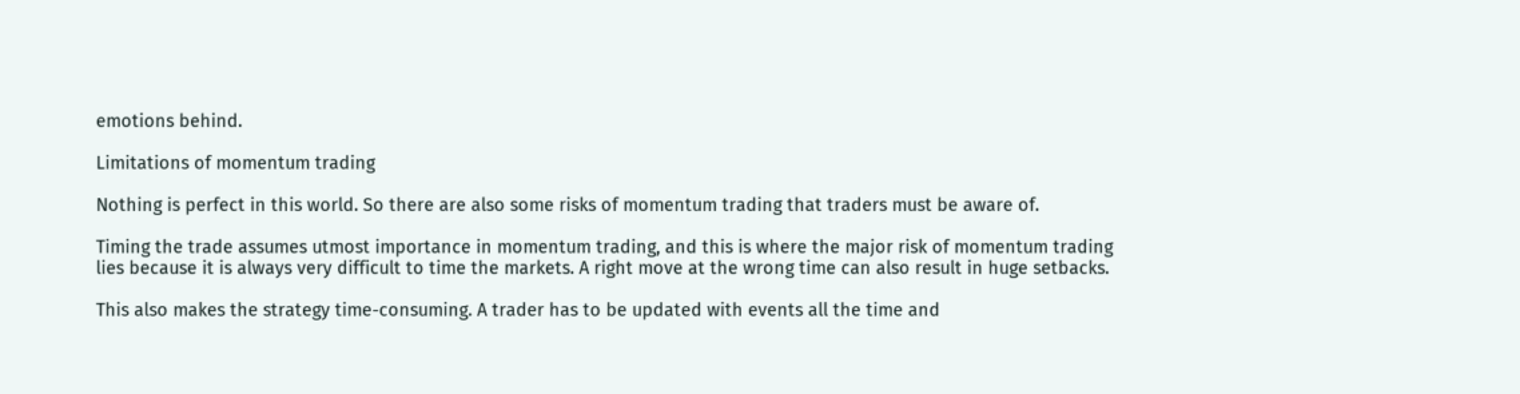emotions behind.

Limitations of momentum trading

Nothing is perfect in this world. So there are also some risks of momentum trading that traders must be aware of.

Timing the trade assumes utmost importance in momentum trading, and this is where the major risk of momentum trading lies because it is always very difficult to time the markets. A right move at the wrong time can also result in huge setbacks.

This also makes the strategy time-consuming. A trader has to be updated with events all the time and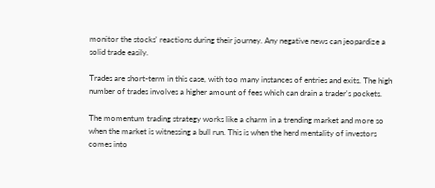monitor the stocks' reactions during their journey. Any negative news can jeopardize a solid trade easily.

Trades are short-term in this case, with too many instances of entries and exits. The high number of trades involves a higher amount of fees which can drain a trader's pockets.

The momentum trading strategy works like a charm in a trending market and more so when the market is witnessing a bull run. This is when the herd mentality of investors comes into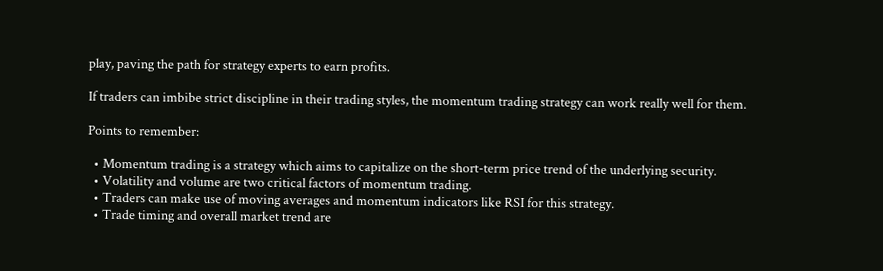play, paving the path for strategy experts to earn profits.

If traders can imbibe strict discipline in their trading styles, the momentum trading strategy can work really well for them.

Points to remember:

  • Momentum trading is a strategy which aims to capitalize on the short-term price trend of the underlying security.
  • Volatility and volume are two critical factors of momentum trading.
  • Traders can make use of moving averages and momentum indicators like RSI for this strategy.
  • Trade timing and overall market trend are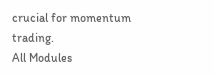crucial for momentum trading.
All Modules